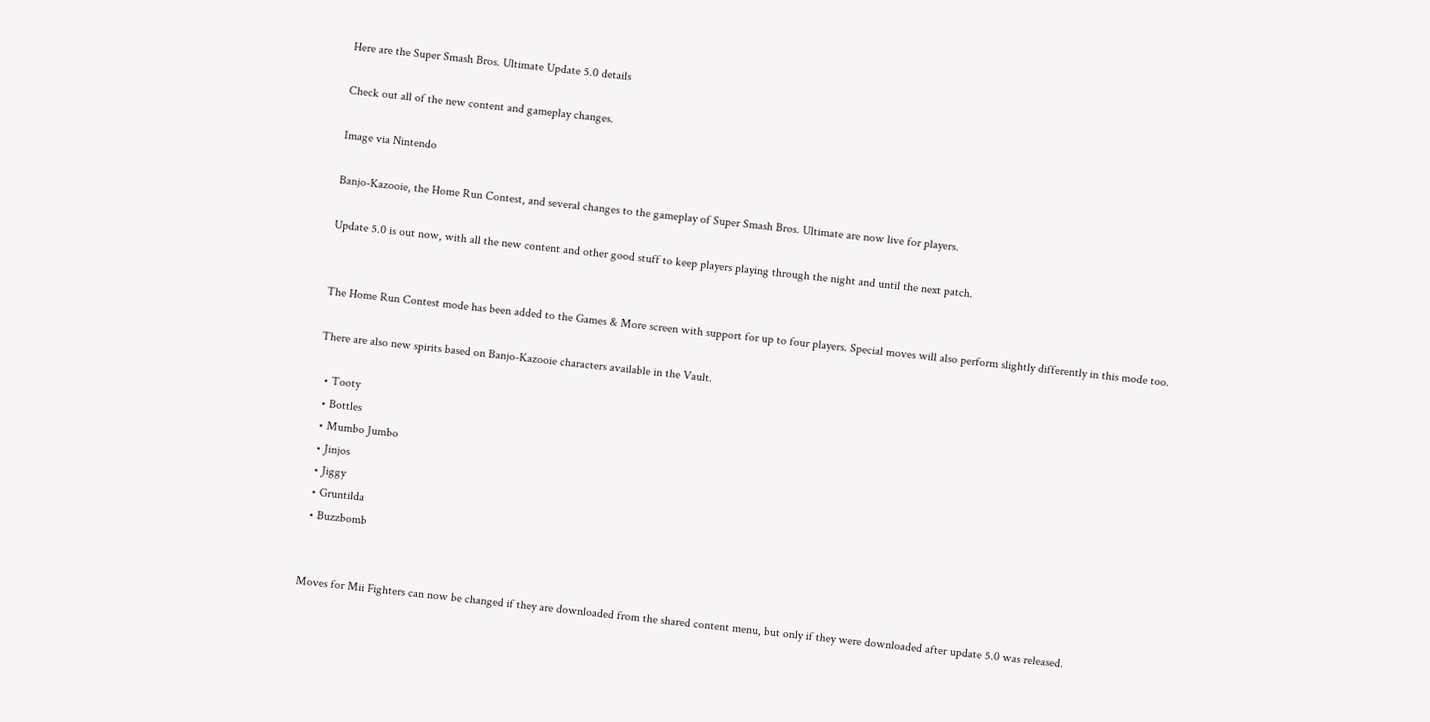Here are the Super Smash Bros. Ultimate Update 5.0 details

Check out all of the new content and gameplay changes.

Image via Nintendo

Banjo-Kazooie, the Home Run Contest, and several changes to the gameplay of Super Smash Bros. Ultimate are now live for players.

Update 5.0 is out now, with all the new content and other good stuff to keep players playing through the night and until the next patch.


The Home Run Contest mode has been added to the Games & More screen with support for up to four players. Special moves will also perform slightly differently in this mode too.

There are also new spirits based on Banjo-Kazooie characters available in the Vault.

  • Tooty
  • Bottles
  • Mumbo Jumbo
  • Jinjos
  • Jiggy
  • Gruntilda
  • Buzzbomb


Moves for Mii Fighters can now be changed if they are downloaded from the shared content menu, but only if they were downloaded after update 5.0 was released.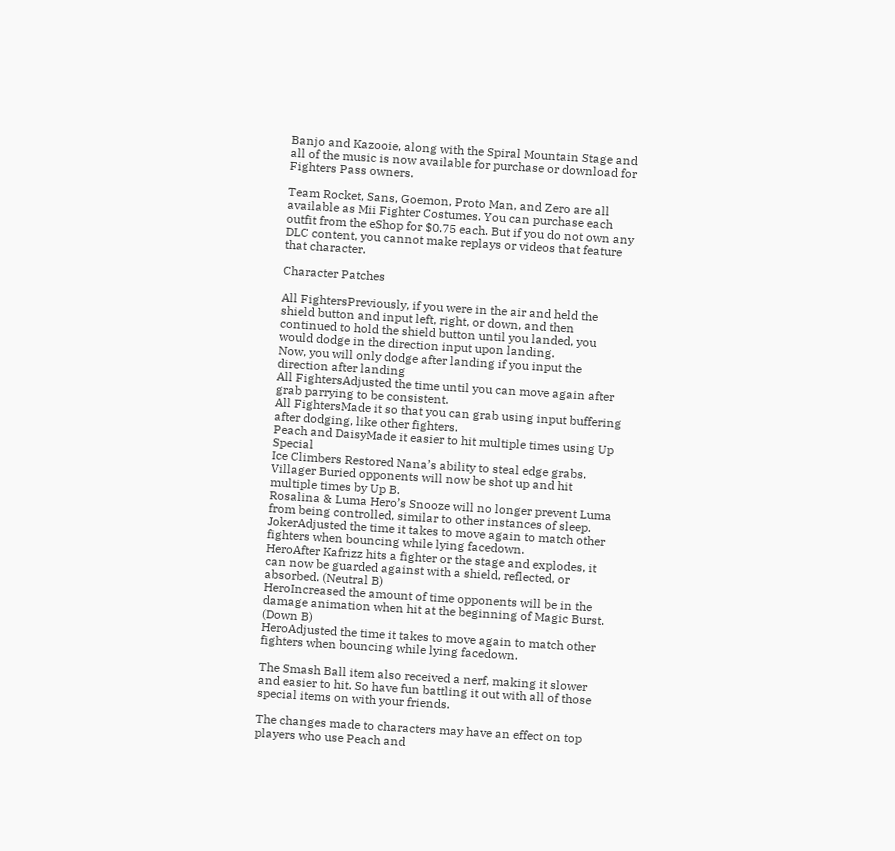Banjo and Kazooie, along with the Spiral Mountain Stage and all of the music is now available for purchase or download for Fighters Pass owners.

Team Rocket, Sans, Goemon, Proto Man, and Zero are all available as Mii Fighter Costumes. You can purchase each outfit from the eShop for $0.75 each. But if you do not own any DLC content, you cannot make replays or videos that feature that character.

Character Patches

All FightersPreviously, if you were in the air and held the shield button and input left, right, or down, and then continued to hold the shield button until you landed, you would dodge in the direction input upon landing.
Now, you will only dodge after landing if you input the direction after landing
All FightersAdjusted the time until you can move again after grab parrying to be consistent.
All FightersMade it so that you can grab using input buffering after dodging, like other fighters.
Peach and DaisyMade it easier to hit multiple times using Up Special
Ice Climbers Restored Nana’s ability to steal edge grabs.
Villager Buried opponents will now be shot up and hit multiple times by Up B.
Rosalina & Luma Hero’s Snooze will no longer prevent Luma from being controlled, similar to other instances of sleep.
JokerAdjusted the time it takes to move again to match other fighters when bouncing while lying facedown.
HeroAfter Kafrizz hits a fighter or the stage and explodes, it can now be guarded against with a shield, reflected, or absorbed. (Neutral B)
HeroIncreased the amount of time opponents will be in the damage animation when hit at the beginning of Magic Burst. (Down B)
HeroAdjusted the time it takes to move again to match other fighters when bouncing while lying facedown.

The Smash Ball item also received a nerf, making it slower and easier to hit. So have fun battling it out with all of those special items on with your friends.

The changes made to characters may have an effect on top players who use Peach and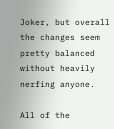Joker, but overall the changes seem pretty balanced without heavily nerfing anyone.

All of the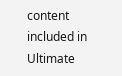content included in Ultimate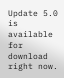Update 5.0 is available for download right now.